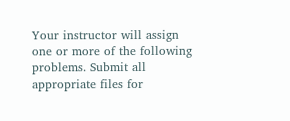Your instructor will assign one or more of the following problems. Submit all appropriate files for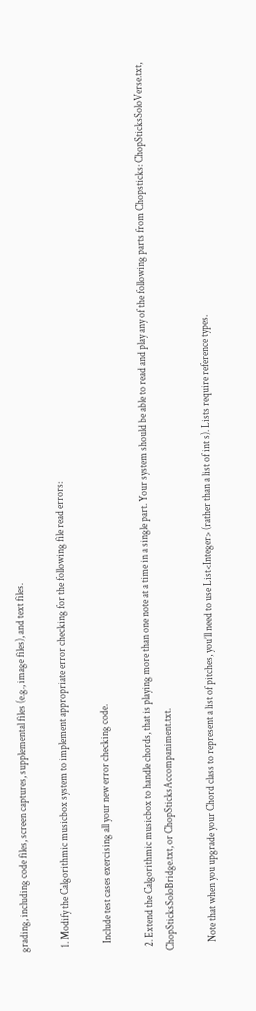grading, including code files, screen captures, supplemental files (e.g., image files), and text files.

  1. Modify the Calgorithmic musicbox system to implement appropriate error checking for the following file read errors:

    Include test cases exercising all your new error checking code.

  2. Extend the Calgorithmic musicbox to handle chords, that is playing more than one note at a time in a single part. Your system should be able to read and play any of the following parts from Chopsticks: ChopSticksSoloVerse.txt, ChopSticksSoloBridge.txt, or ChopSticksAccompaniment.txt.

    Note that when you upgrade your Chord class to represent a list of pitches, you’ll need to use List<Integer> (rather than a list of int s). Lists require reference types.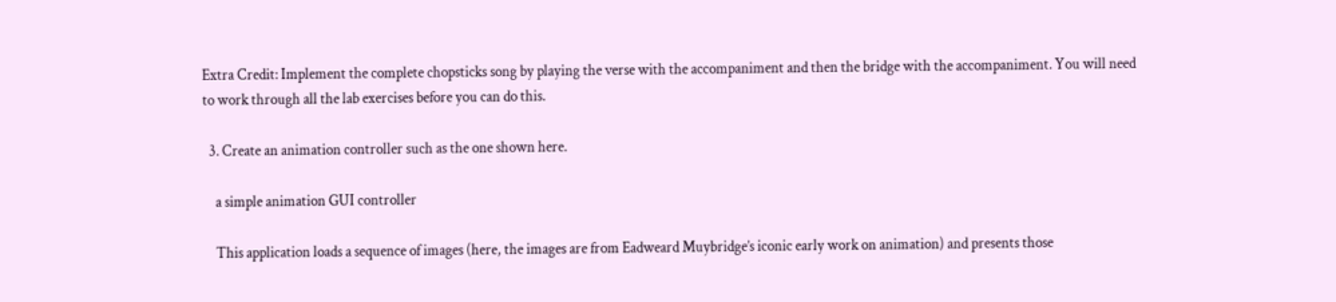Extra Credit: Implement the complete chopsticks song by playing the verse with the accompaniment and then the bridge with the accompaniment. You will need to work through all the lab exercises before you can do this.

  3. Create an animation controller such as the one shown here.

    a simple animation GUI controller

    This application loads a sequence of images (here, the images are from Eadweard Muybridge’s iconic early work on animation) and presents those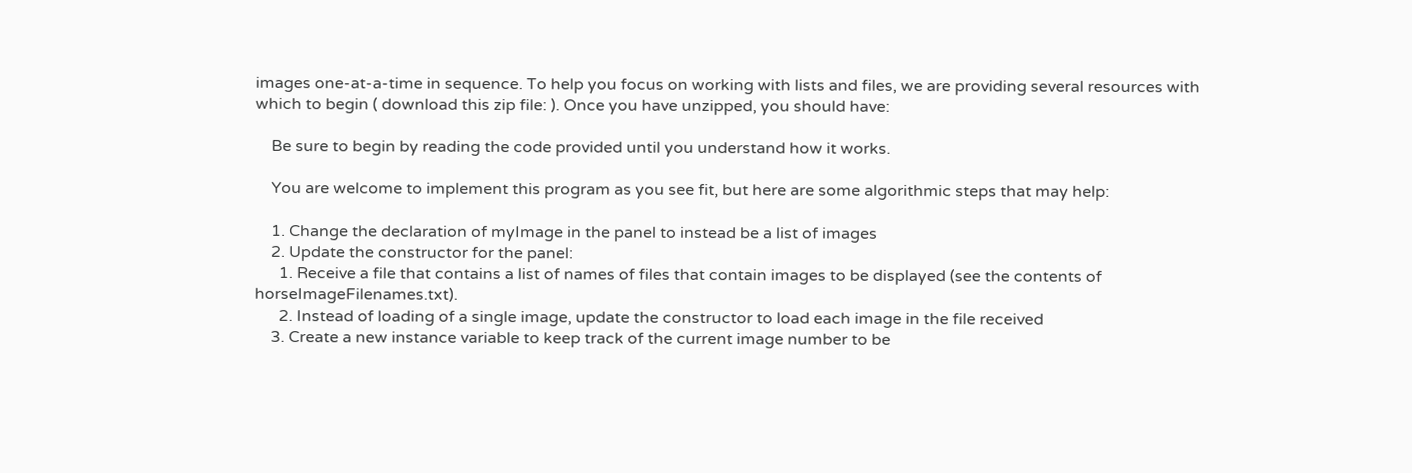images one-at-a-time in sequence. To help you focus on working with lists and files, we are providing several resources with which to begin ( download this zip file: ). Once you have unzipped, you should have:

    Be sure to begin by reading the code provided until you understand how it works.

    You are welcome to implement this program as you see fit, but here are some algorithmic steps that may help:

    1. Change the declaration of myImage in the panel to instead be a list of images
    2. Update the constructor for the panel:
      1. Receive a file that contains a list of names of files that contain images to be displayed (see the contents of horseImageFilenames.txt).
      2. Instead of loading of a single image, update the constructor to load each image in the file received
    3. Create a new instance variable to keep track of the current image number to be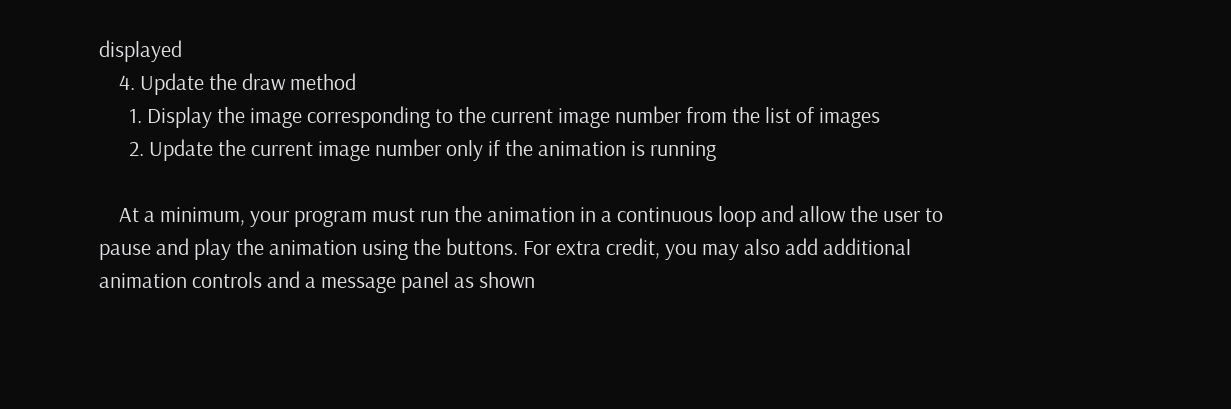displayed
    4. Update the draw method
      1. Display the image corresponding to the current image number from the list of images
      2. Update the current image number only if the animation is running

    At a minimum, your program must run the animation in a continuous loop and allow the user to pause and play the animation using the buttons. For extra credit, you may also add additional animation controls and a message panel as shown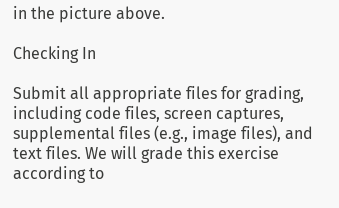in the picture above.

Checking In

Submit all appropriate files for grading, including code files, screen captures, supplemental files (e.g., image files), and text files. We will grade this exercise according to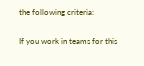the following criteria:

If you work in teams for this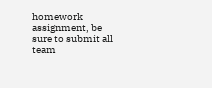homework assignment, be sure to submit all team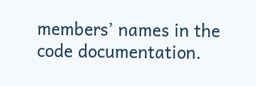members’ names in the code documentation.